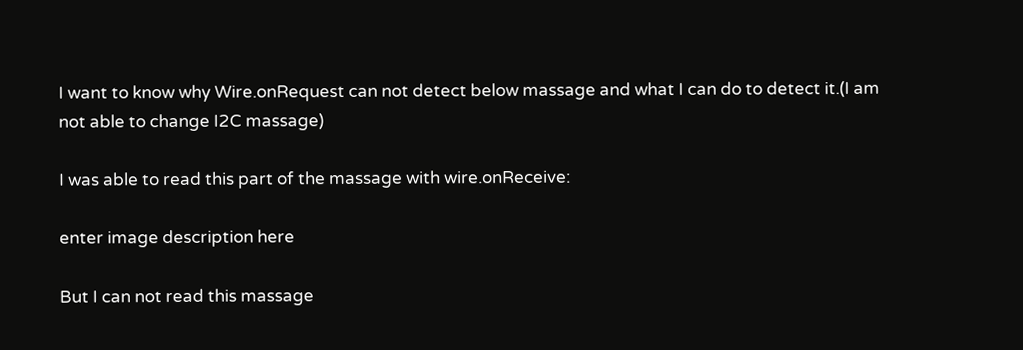I want to know why Wire.onRequest can not detect below massage and what I can do to detect it.(I am not able to change I2C massage)

I was able to read this part of the massage with wire.onReceive:

enter image description here

But I can not read this massage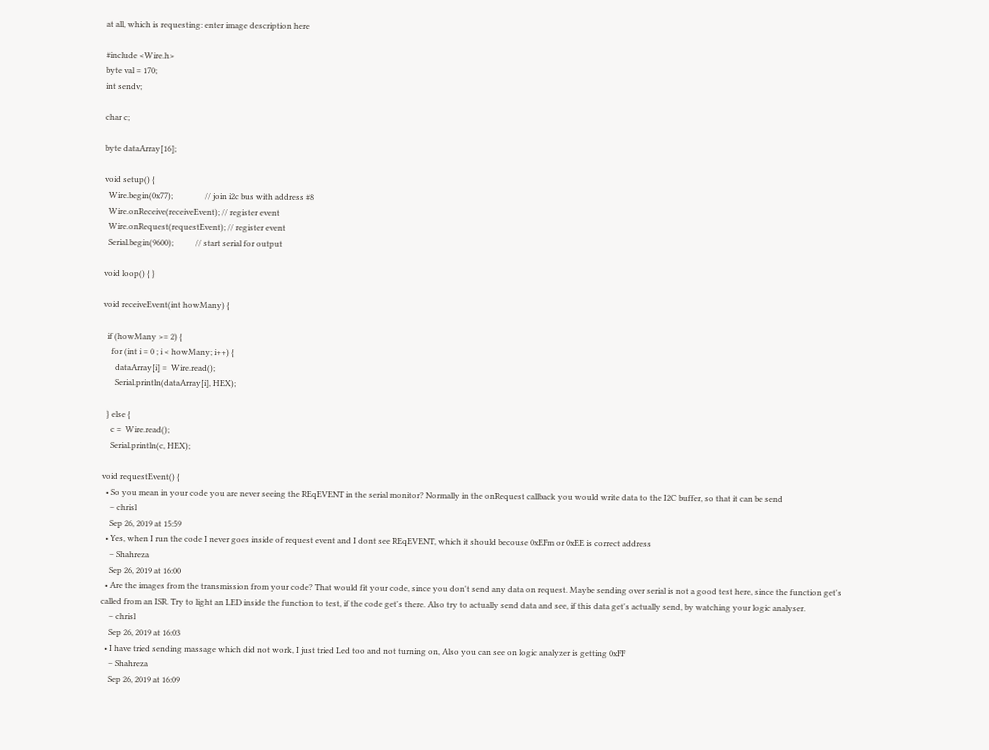at all, which is requesting: enter image description here

#include <Wire.h>
byte val = 170;
int sendv;

char c;

byte dataArray[16];

void setup() {
  Wire.begin(0x77);                // join i2c bus with address #8
  Wire.onReceive(receiveEvent); // register event
  Wire.onRequest(requestEvent); // register event
  Serial.begin(9600);           // start serial for output

void loop() { }

void receiveEvent(int howMany) {

  if (howMany >= 2) {
    for (int i = 0 ; i < howMany; i++) {
      dataArray[i] =  Wire.read();
      Serial.println(dataArray[i], HEX);

  } else {
    c =  Wire.read();
    Serial.println(c, HEX);

void requestEvent() {
  • So you mean in your code you are never seeing the REqEVENT in the serial monitor? Normally in the onRequest callback you would write data to the I2C buffer, so that it can be send
    – chrisl
    Sep 26, 2019 at 15:59
  • Yes, when I run the code I never goes inside of request event and I dont see REqEVENT, which it should becouse 0xEFm or 0xEE is correct address
    – Shahreza
    Sep 26, 2019 at 16:00
  • Are the images from the transmission from your code? That would fit your code, since you don't send any data on request. Maybe sending over serial is not a good test here, since the function get's called from an ISR. Try to light an LED inside the function to test, if the code get's there. Also try to actually send data and see, if this data get's actually send, by watching your logic analyser.
    – chrisl
    Sep 26, 2019 at 16:03
  • I have tried sending massage which did not work, I just tried Led too and not turning on, Also you can see on logic analyzer is getting 0xFF
    – Shahreza
    Sep 26, 2019 at 16:09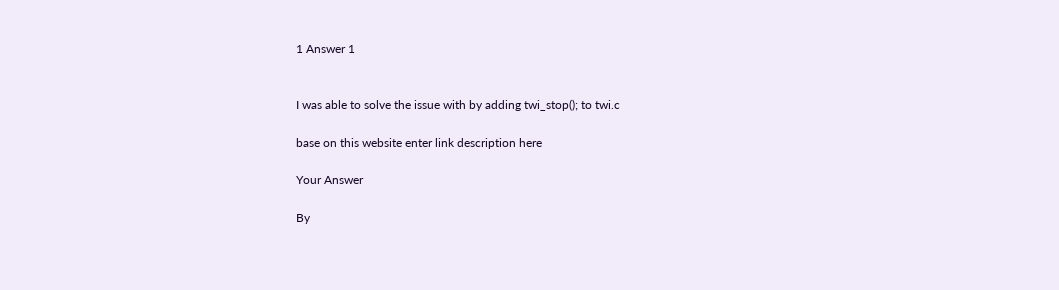1 Answer 1


I was able to solve the issue with by adding twi_stop(); to twi.c

base on this website enter link description here

Your Answer

By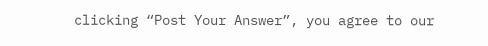clicking “Post Your Answer”, you agree to our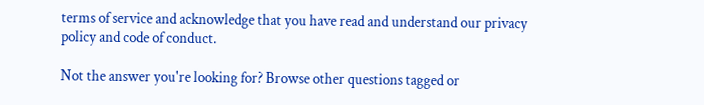terms of service and acknowledge that you have read and understand our privacy policy and code of conduct.

Not the answer you're looking for? Browse other questions tagged or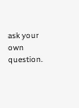ask your own question.